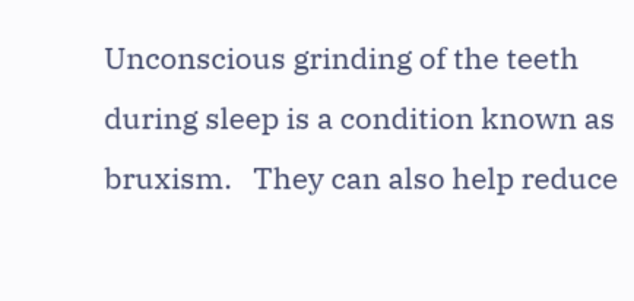Unconscious grinding of the teeth during sleep is a condition known as bruxism.   They can also help reduce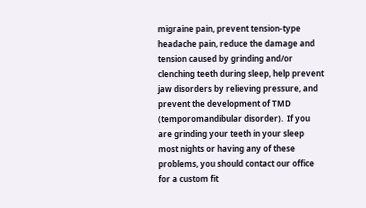migraine pain, prevent tension-type headache pain, reduce the damage and tension caused by grinding and/or clenching teeth during sleep, help prevent jaw disorders by relieving pressure, and prevent the development of TMD (temporomandibular disorder).  If you are grinding your teeth in your sleep most nights or having any of these problems, you should contact our office for a custom fit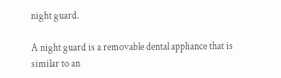night guard.

A night guard is a removable dental appliance that is similar to an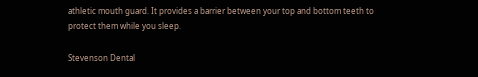athletic mouth guard. It provides a barrier between your top and bottom teeth to protect them while you sleep.

Stevenson Dental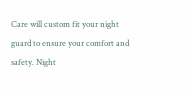Care will custom fit your night guard to ensure your comfort and safety. Night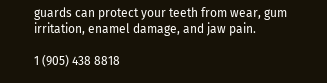guards can protect your teeth from wear, gum irritation, enamel damage, and jaw pain.

1 (905) 438 8818